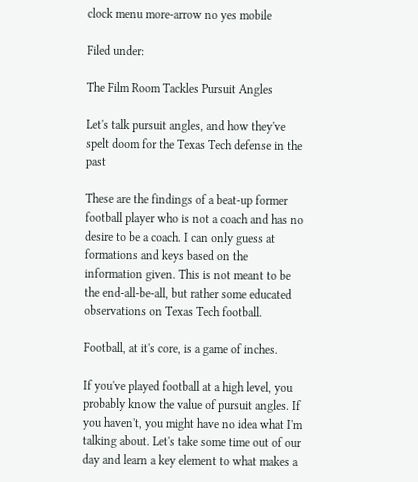clock menu more-arrow no yes mobile

Filed under:

The Film Room Tackles Pursuit Angles

Let's talk pursuit angles, and how they've spelt doom for the Texas Tech defense in the past

These are the findings of a beat-up former football player who is not a coach and has no desire to be a coach. I can only guess at formations and keys based on the information given. This is not meant to be the end-all-be-all, but rather some educated observations on Texas Tech football.

Football, at it's core, is a game of inches.

If you've played football at a high level, you probably know the value of pursuit angles. If you haven't, you might have no idea what I'm talking about. Let's take some time out of our day and learn a key element to what makes a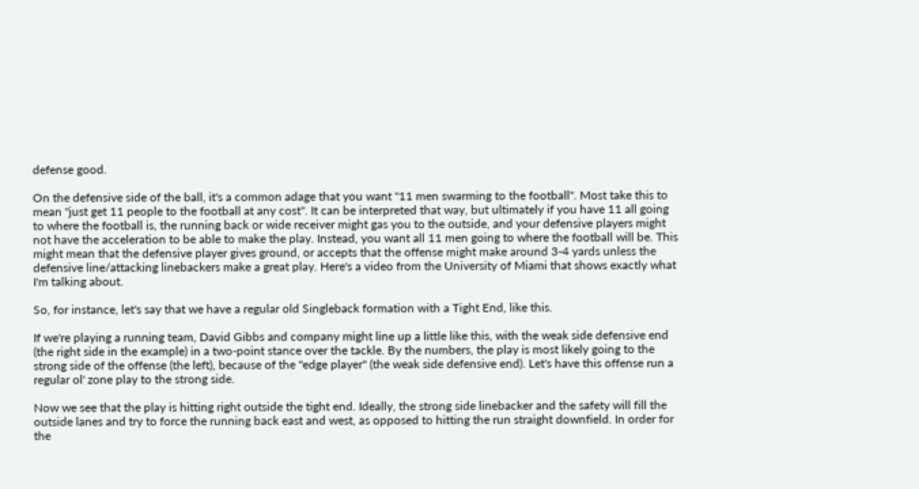defense good.

On the defensive side of the ball, it's a common adage that you want "11 men swarming to the football". Most take this to mean "just get 11 people to the football at any cost". It can be interpreted that way, but ultimately if you have 11 all going to where the football is, the running back or wide receiver might gas you to the outside, and your defensive players might not have the acceleration to be able to make the play. Instead, you want all 11 men going to where the football will be. This might mean that the defensive player gives ground, or accepts that the offense might make around 3-4 yards unless the defensive line/attacking linebackers make a great play. Here's a video from the University of Miami that shows exactly what I'm talking about.

So, for instance, let's say that we have a regular old Singleback formation with a Tight End, like this.

If we're playing a running team, David Gibbs and company might line up a little like this, with the weak side defensive end (the right side in the example) in a two-point stance over the tackle. By the numbers, the play is most likely going to the strong side of the offense (the left), because of the "edge player" (the weak side defensive end). Let's have this offense run a regular ol' zone play to the strong side.

Now we see that the play is hitting right outside the tight end. Ideally, the strong side linebacker and the safety will fill the outside lanes and try to force the running back east and west, as opposed to hitting the run straight downfield. In order for the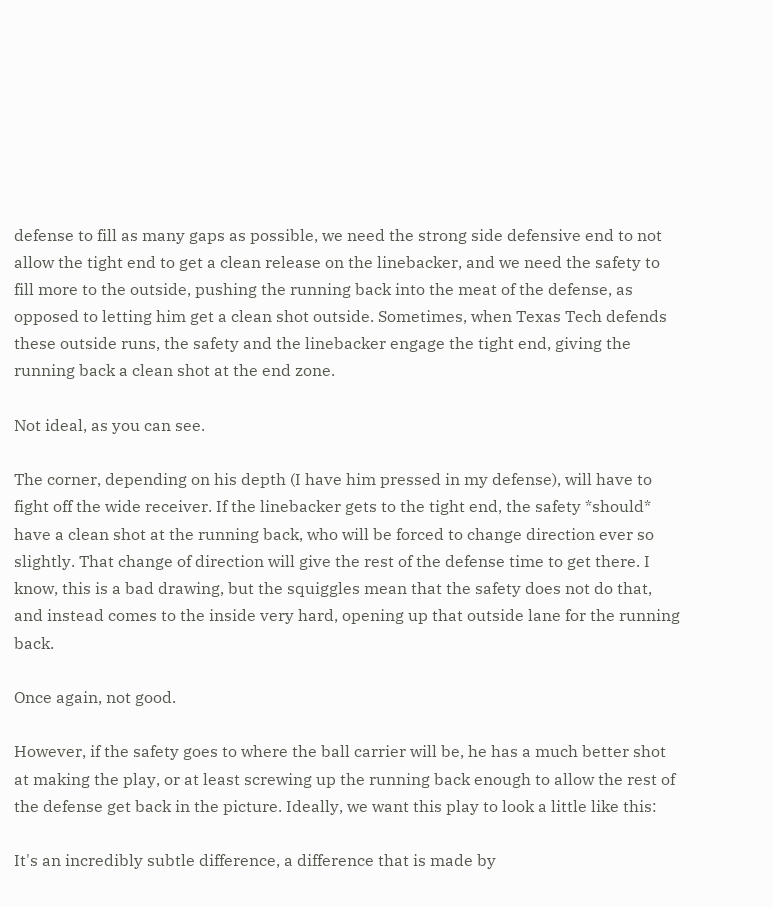defense to fill as many gaps as possible, we need the strong side defensive end to not allow the tight end to get a clean release on the linebacker, and we need the safety to fill more to the outside, pushing the running back into the meat of the defense, as opposed to letting him get a clean shot outside. Sometimes, when Texas Tech defends these outside runs, the safety and the linebacker engage the tight end, giving the running back a clean shot at the end zone.

Not ideal, as you can see.

The corner, depending on his depth (I have him pressed in my defense), will have to fight off the wide receiver. If the linebacker gets to the tight end, the safety *should* have a clean shot at the running back, who will be forced to change direction ever so slightly. That change of direction will give the rest of the defense time to get there. I know, this is a bad drawing, but the squiggles mean that the safety does not do that, and instead comes to the inside very hard, opening up that outside lane for the running back.

Once again, not good.

However, if the safety goes to where the ball carrier will be, he has a much better shot at making the play, or at least screwing up the running back enough to allow the rest of the defense get back in the picture. Ideally, we want this play to look a little like this:

It's an incredibly subtle difference, a difference that is made by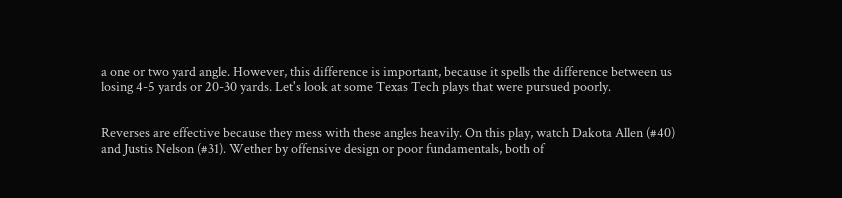a one or two yard angle. However, this difference is important, because it spells the difference between us losing 4-5 yards or 20-30 yards. Let's look at some Texas Tech plays that were pursued poorly.


Reverses are effective because they mess with these angles heavily. On this play, watch Dakota Allen (#40) and Justis Nelson (#31). Wether by offensive design or poor fundamentals, both of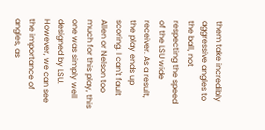them take incredibly aggressive angles to the ball, not respecting the speed of the LSU wide receiver. As a result, the play ends up scoring. I can't fault Allen or Nelson too much for this play, this one was simply well designed by LSU. However, we can see the importance of angles, as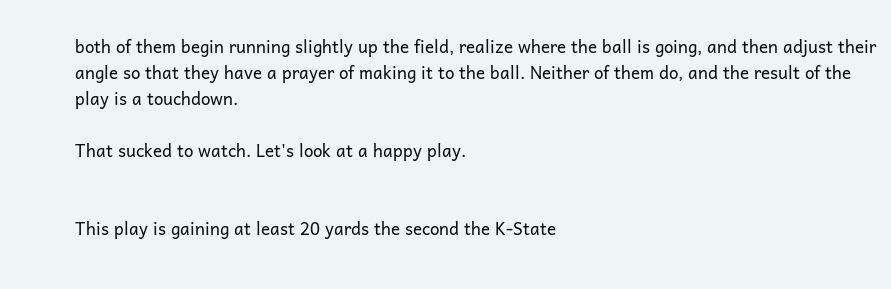both of them begin running slightly up the field, realize where the ball is going, and then adjust their angle so that they have a prayer of making it to the ball. Neither of them do, and the result of the play is a touchdown.

That sucked to watch. Let's look at a happy play.


This play is gaining at least 20 yards the second the K-State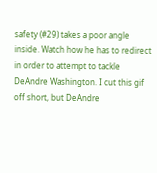safety (#29) takes a poor angle inside. Watch how he has to redirect in order to attempt to tackle DeAndre Washington. I cut this gif off short, but DeAndre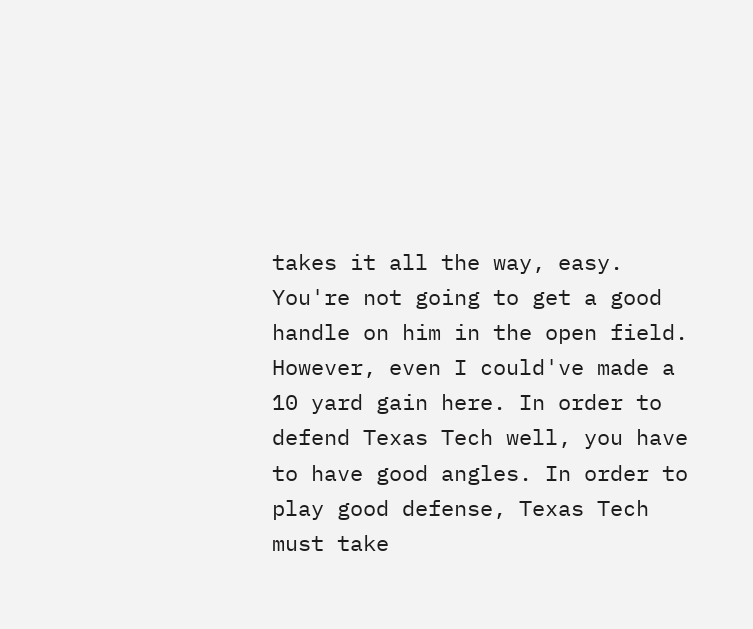takes it all the way, easy. You're not going to get a good handle on him in the open field. However, even I could've made a 10 yard gain here. In order to defend Texas Tech well, you have to have good angles. In order to play good defense, Texas Tech must take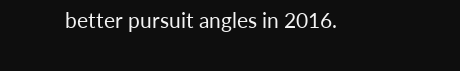better pursuit angles in 2016.